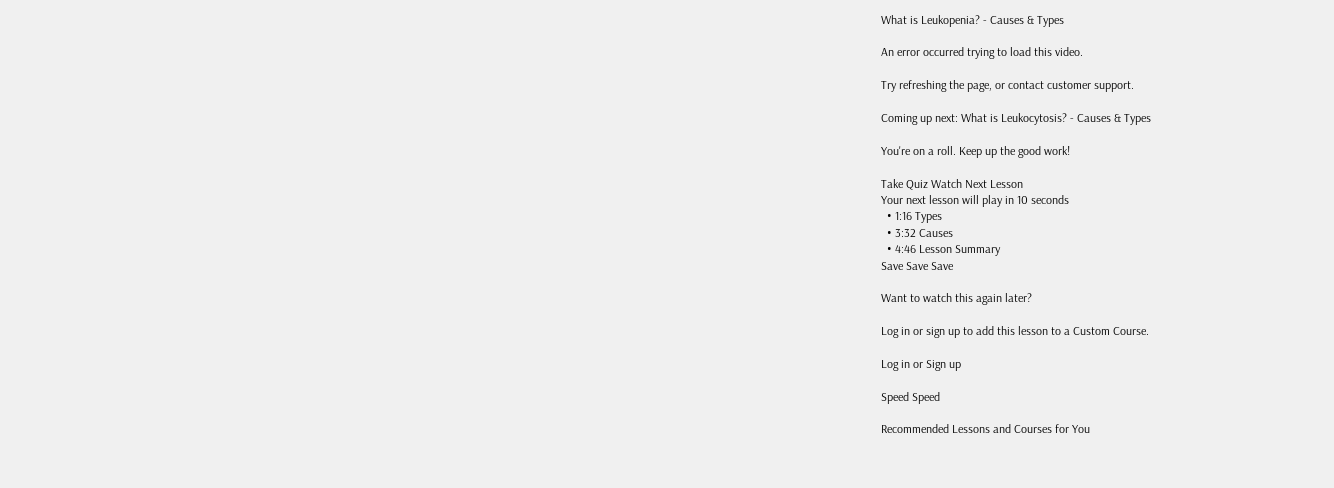What is Leukopenia? - Causes & Types

An error occurred trying to load this video.

Try refreshing the page, or contact customer support.

Coming up next: What is Leukocytosis? - Causes & Types

You're on a roll. Keep up the good work!

Take Quiz Watch Next Lesson
Your next lesson will play in 10 seconds
  • 1:16 Types
  • 3:32 Causes
  • 4:46 Lesson Summary
Save Save Save

Want to watch this again later?

Log in or sign up to add this lesson to a Custom Course.

Log in or Sign up

Speed Speed

Recommended Lessons and Courses for You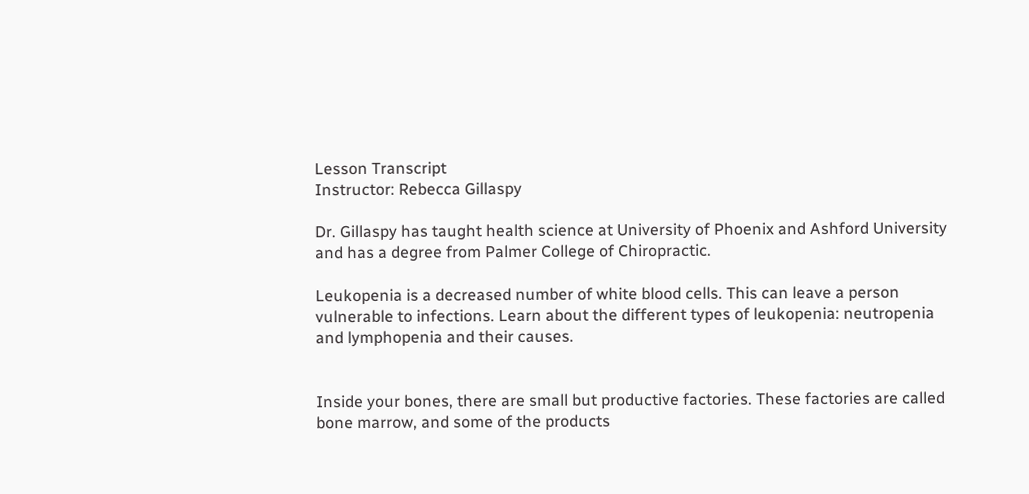Lesson Transcript
Instructor: Rebecca Gillaspy

Dr. Gillaspy has taught health science at University of Phoenix and Ashford University and has a degree from Palmer College of Chiropractic.

Leukopenia is a decreased number of white blood cells. This can leave a person vulnerable to infections. Learn about the different types of leukopenia: neutropenia and lymphopenia and their causes.


Inside your bones, there are small but productive factories. These factories are called bone marrow, and some of the products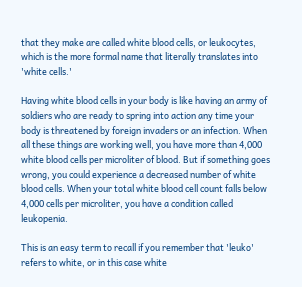that they make are called white blood cells, or leukocytes, which is the more formal name that literally translates into 'white cells.'

Having white blood cells in your body is like having an army of soldiers who are ready to spring into action any time your body is threatened by foreign invaders or an infection. When all these things are working well, you have more than 4,000 white blood cells per microliter of blood. But if something goes wrong, you could experience a decreased number of white blood cells. When your total white blood cell count falls below 4,000 cells per microliter, you have a condition called leukopenia.

This is an easy term to recall if you remember that 'leuko' refers to white, or in this case white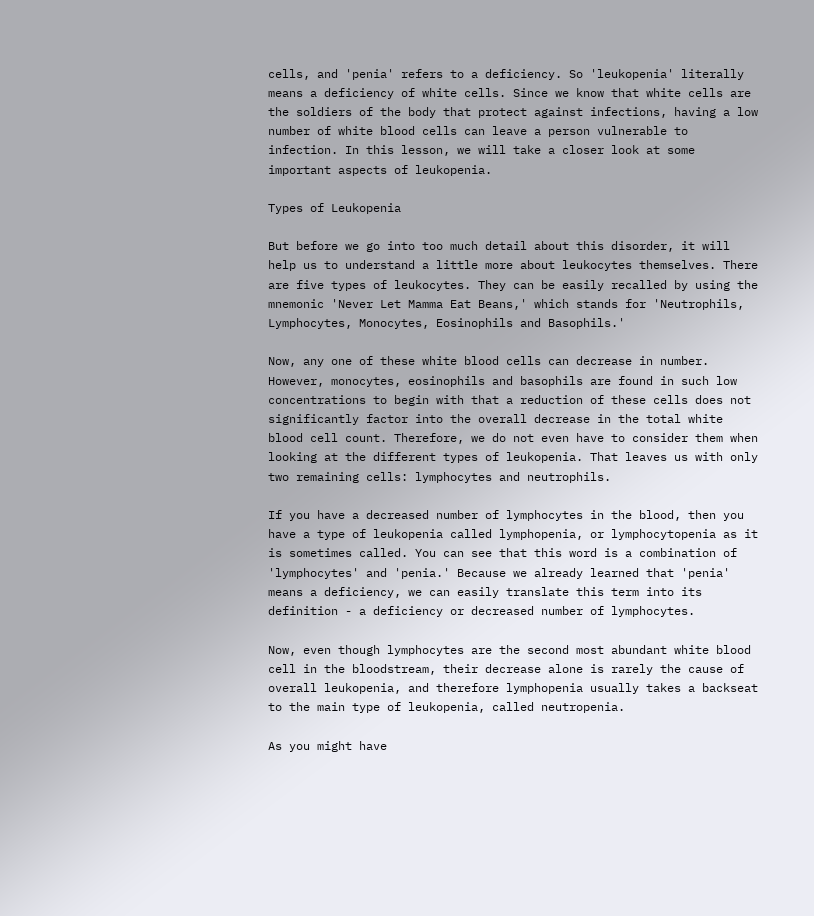cells, and 'penia' refers to a deficiency. So 'leukopenia' literally means a deficiency of white cells. Since we know that white cells are the soldiers of the body that protect against infections, having a low number of white blood cells can leave a person vulnerable to infection. In this lesson, we will take a closer look at some important aspects of leukopenia.

Types of Leukopenia

But before we go into too much detail about this disorder, it will help us to understand a little more about leukocytes themselves. There are five types of leukocytes. They can be easily recalled by using the mnemonic 'Never Let Mamma Eat Beans,' which stands for 'Neutrophils, Lymphocytes, Monocytes, Eosinophils and Basophils.'

Now, any one of these white blood cells can decrease in number. However, monocytes, eosinophils and basophils are found in such low concentrations to begin with that a reduction of these cells does not significantly factor into the overall decrease in the total white blood cell count. Therefore, we do not even have to consider them when looking at the different types of leukopenia. That leaves us with only two remaining cells: lymphocytes and neutrophils.

If you have a decreased number of lymphocytes in the blood, then you have a type of leukopenia called lymphopenia, or lymphocytopenia as it is sometimes called. You can see that this word is a combination of 'lymphocytes' and 'penia.' Because we already learned that 'penia' means a deficiency, we can easily translate this term into its definition - a deficiency or decreased number of lymphocytes.

Now, even though lymphocytes are the second most abundant white blood cell in the bloodstream, their decrease alone is rarely the cause of overall leukopenia, and therefore lymphopenia usually takes a backseat to the main type of leukopenia, called neutropenia.

As you might have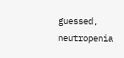guessed, neutropenia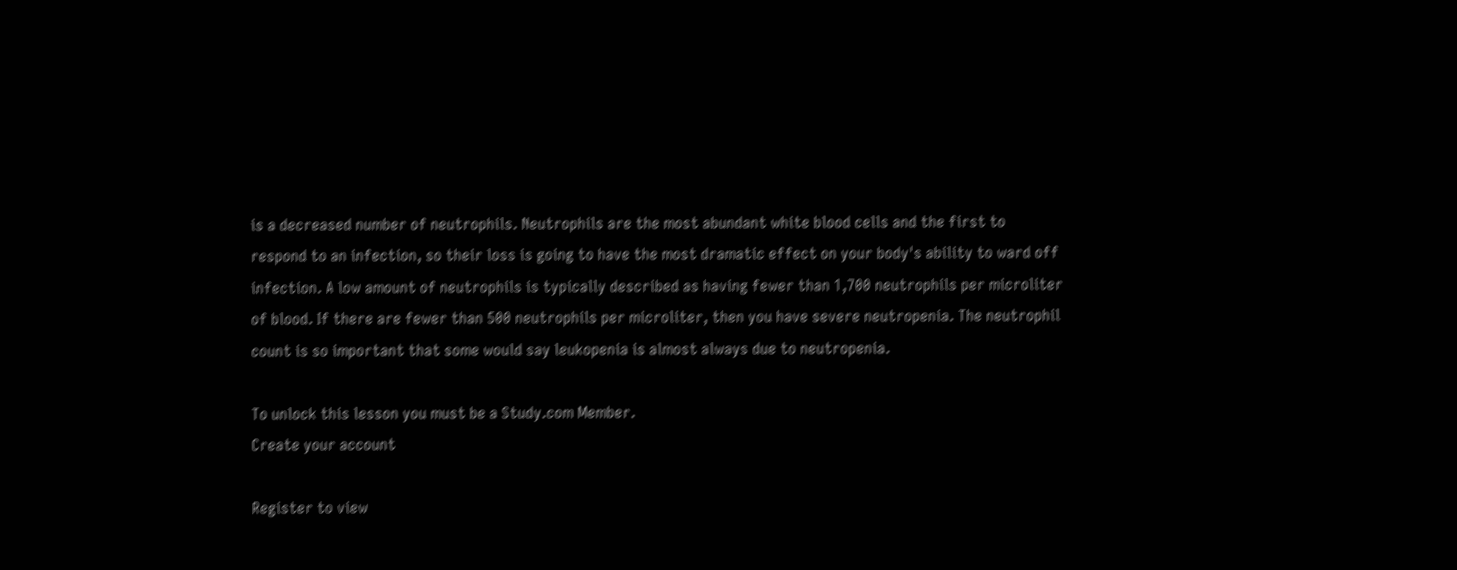is a decreased number of neutrophils. Neutrophils are the most abundant white blood cells and the first to respond to an infection, so their loss is going to have the most dramatic effect on your body's ability to ward off infection. A low amount of neutrophils is typically described as having fewer than 1,700 neutrophils per microliter of blood. If there are fewer than 500 neutrophils per microliter, then you have severe neutropenia. The neutrophil count is so important that some would say leukopenia is almost always due to neutropenia.

To unlock this lesson you must be a Study.com Member.
Create your account

Register to view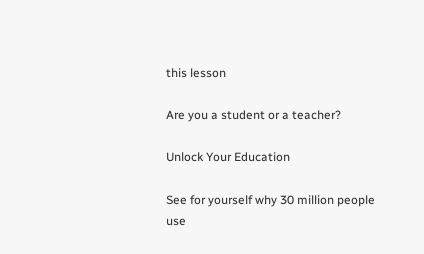this lesson

Are you a student or a teacher?

Unlock Your Education

See for yourself why 30 million people use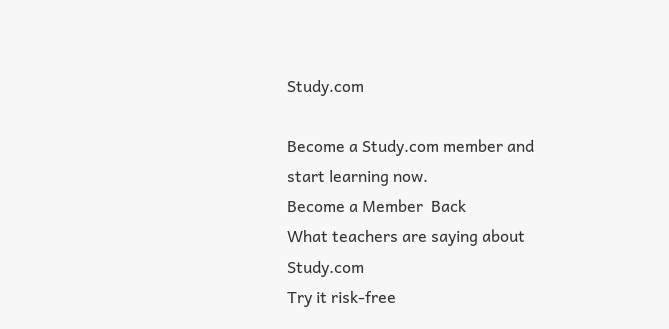Study.com

Become a Study.com member and start learning now.
Become a Member  Back
What teachers are saying about Study.com
Try it risk-free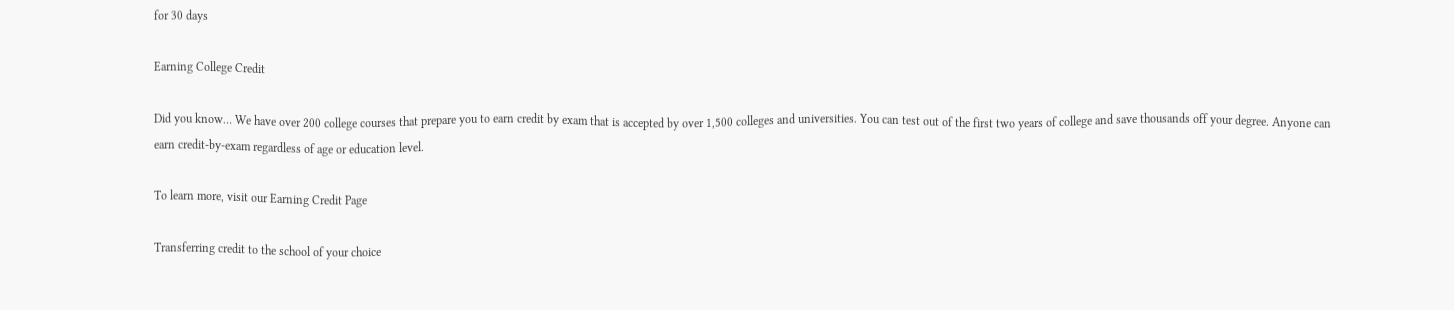for 30 days

Earning College Credit

Did you know… We have over 200 college courses that prepare you to earn credit by exam that is accepted by over 1,500 colleges and universities. You can test out of the first two years of college and save thousands off your degree. Anyone can earn credit-by-exam regardless of age or education level.

To learn more, visit our Earning Credit Page

Transferring credit to the school of your choice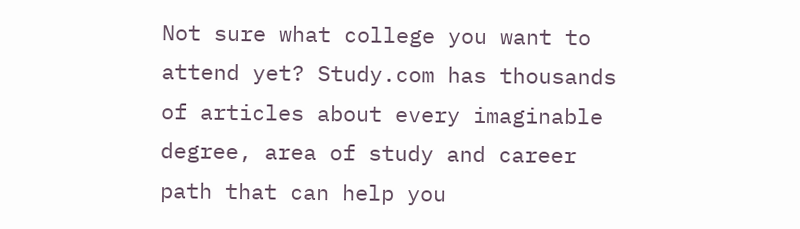Not sure what college you want to attend yet? Study.com has thousands of articles about every imaginable degree, area of study and career path that can help you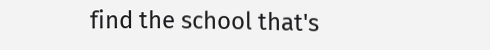find the school that's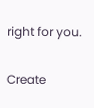right for you.

Create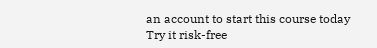an account to start this course today
Try it risk-free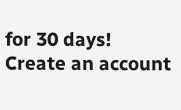for 30 days!
Create an account